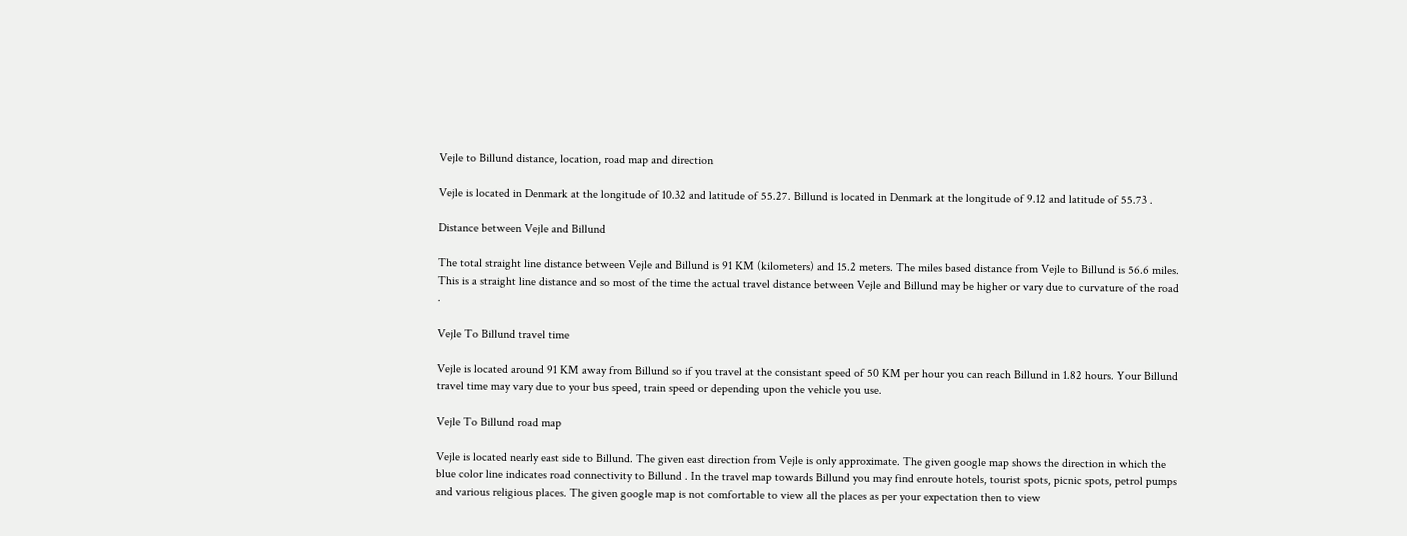Vejle to Billund distance, location, road map and direction

Vejle is located in Denmark at the longitude of 10.32 and latitude of 55.27. Billund is located in Denmark at the longitude of 9.12 and latitude of 55.73 .

Distance between Vejle and Billund

The total straight line distance between Vejle and Billund is 91 KM (kilometers) and 15.2 meters. The miles based distance from Vejle to Billund is 56.6 miles. This is a straight line distance and so most of the time the actual travel distance between Vejle and Billund may be higher or vary due to curvature of the road .

Vejle To Billund travel time

Vejle is located around 91 KM away from Billund so if you travel at the consistant speed of 50 KM per hour you can reach Billund in 1.82 hours. Your Billund travel time may vary due to your bus speed, train speed or depending upon the vehicle you use.

Vejle To Billund road map

Vejle is located nearly east side to Billund. The given east direction from Vejle is only approximate. The given google map shows the direction in which the blue color line indicates road connectivity to Billund . In the travel map towards Billund you may find enroute hotels, tourist spots, picnic spots, petrol pumps and various religious places. The given google map is not comfortable to view all the places as per your expectation then to view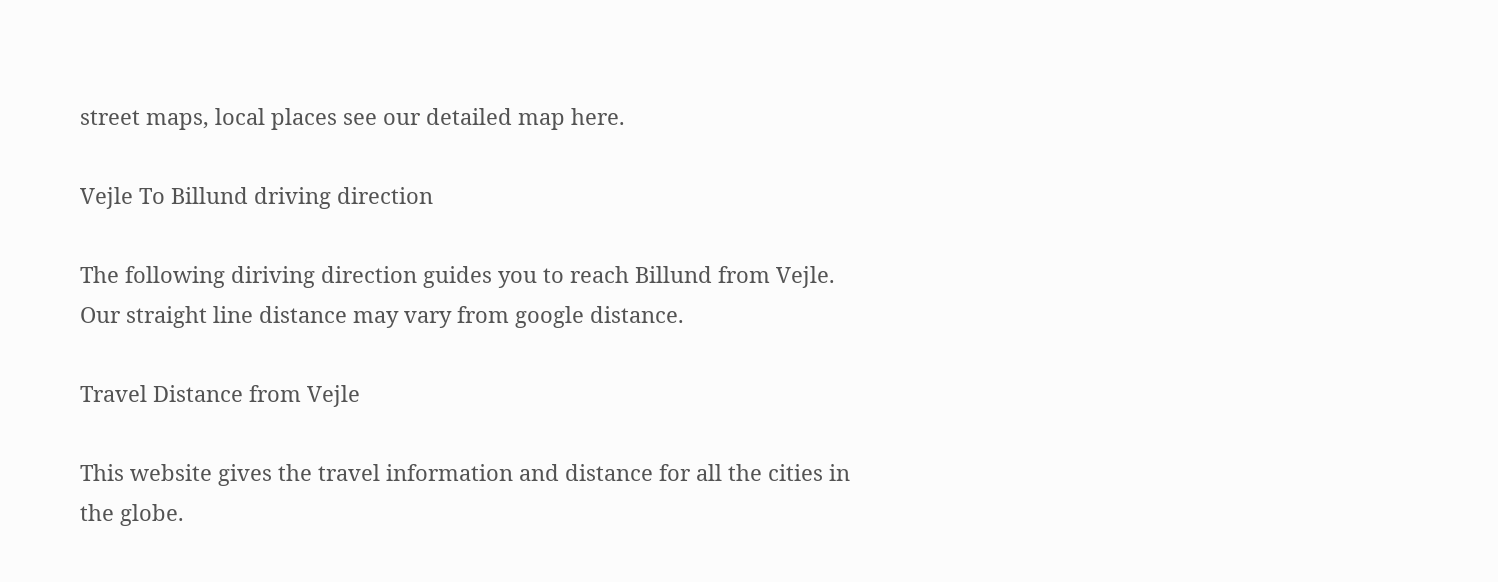street maps, local places see our detailed map here.

Vejle To Billund driving direction

The following diriving direction guides you to reach Billund from Vejle. Our straight line distance may vary from google distance.

Travel Distance from Vejle

This website gives the travel information and distance for all the cities in the globe.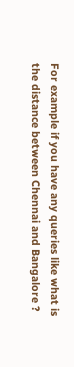For example if you have any queries like what is the distance between Chennai and Bangalore ?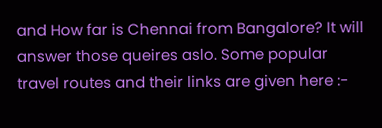and How far is Chennai from Bangalore? It will answer those queires aslo. Some popular travel routes and their links are given here :-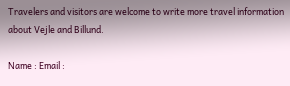Travelers and visitors are welcome to write more travel information about Vejle and Billund.

Name : Email :